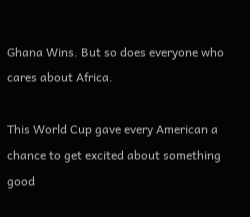Ghana Wins. But so does everyone who cares about Africa.

This World Cup gave every American a chance to get excited about something good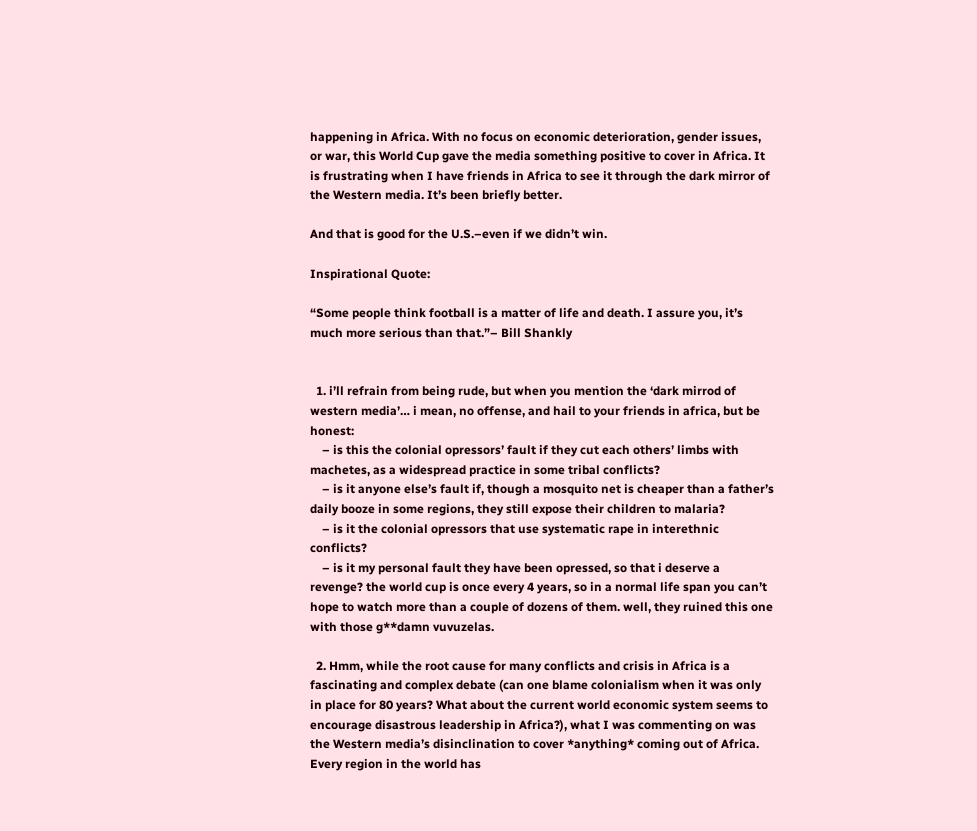happening in Africa. With no focus on economic deterioration, gender issues, or war, this World Cup gave the media something positive to cover in Africa. It is frustrating when I have friends in Africa to see it through the dark mirror of the Western media. It’s been briefly better.

And that is good for the U.S.–even if we didn’t win.

Inspirational Quote:

“Some people think football is a matter of life and death. I assure you, it’s much more serious than that.”– Bill Shankly


  1. i’ll refrain from being rude, but when you mention the ‘dark mirrod of western media’… i mean, no offense, and hail to your friends in africa, but be honest:
    – is this the colonial opressors’ fault if they cut each others’ limbs with machetes, as a widespread practice in some tribal conflicts?
    – is it anyone else’s fault if, though a mosquito net is cheaper than a father’s daily booze in some regions, they still expose their children to malaria?
    – is it the colonial opressors that use systematic rape in interethnic conflicts?
    – is it my personal fault they have been opressed, so that i deserve a revenge? the world cup is once every 4 years, so in a normal life span you can’t hope to watch more than a couple of dozens of them. well, they ruined this one with those g**damn vuvuzelas.

  2. Hmm, while the root cause for many conflicts and crisis in Africa is a fascinating and complex debate (can one blame colonialism when it was only in place for 80 years? What about the current world economic system seems to encourage disastrous leadership in Africa?), what I was commenting on was the Western media’s disinclination to cover *anything* coming out of Africa. Every region in the world has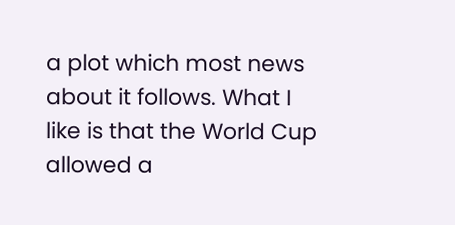a plot which most news about it follows. What I like is that the World Cup allowed a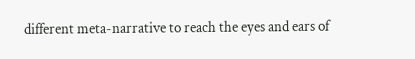different meta-narrative to reach the eyes and ears of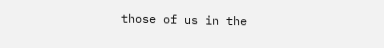those of us in the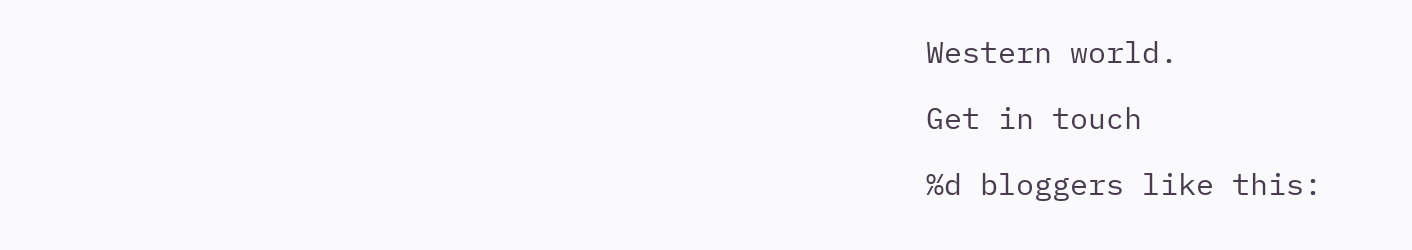Western world.

Get in touch

%d bloggers like this: